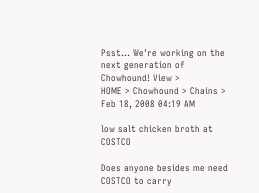Psst... We're working on the next generation of Chowhound! View >
HOME > Chowhound > Chains >
Feb 18, 2008 04:19 AM

low salt chicken broth at COSTCO

Does anyone besides me need COSTCO to carry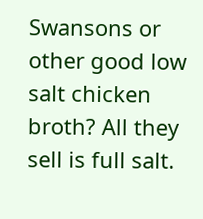Swansons or other good low salt chicken broth? All they sell is full salt.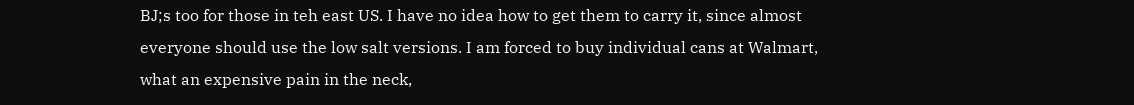BJ;s too for those in teh east US. I have no idea how to get them to carry it, since almost everyone should use the low salt versions. I am forced to buy individual cans at Walmart, what an expensive pain in the neck,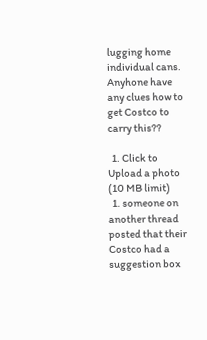lugging home individual cans. Anyhone have any clues how to get Costco to carry this??

  1. Click to Upload a photo (10 MB limit)
  1. someone on another thread posted that their Costco had a suggestion box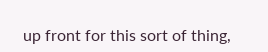up front for this sort of thing,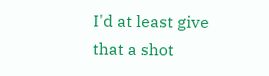I'd at least give that a shot